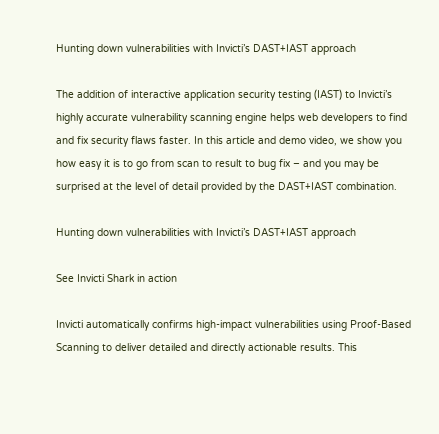Hunting down vulnerabilities with Invicti’s DAST+IAST approach

The addition of interactive application security testing (IAST) to Invicti’s highly accurate vulnerability scanning engine helps web developers to find and fix security flaws faster. In this article and demo video, we show you how easy it is to go from scan to result to bug fix – and you may be surprised at the level of detail provided by the DAST+IAST combination.

Hunting down vulnerabilities with Invicti’s DAST+IAST approach

See Invicti Shark in action

Invicti automatically confirms high-impact vulnerabilities using Proof-Based Scanning to deliver detailed and directly actionable results. This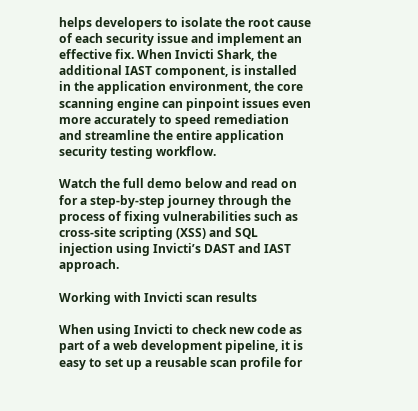helps developers to isolate the root cause of each security issue and implement an effective fix. When Invicti Shark, the additional IAST component, is installed in the application environment, the core scanning engine can pinpoint issues even more accurately to speed remediation and streamline the entire application security testing workflow.

Watch the full demo below and read on for a step-by-step journey through the process of fixing vulnerabilities such as cross-site scripting (XSS) and SQL injection using Invicti’s DAST and IAST approach.

Working with Invicti scan results

When using Invicti to check new code as part of a web development pipeline, it is easy to set up a reusable scan profile for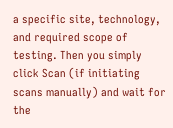a specific site, technology, and required scope of testing. Then you simply click Scan (if initiating scans manually) and wait for the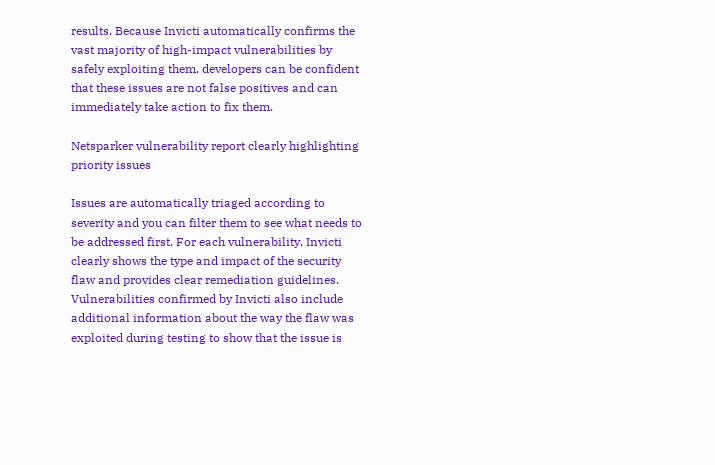results. Because Invicti automatically confirms the vast majority of high-impact vulnerabilities by safely exploiting them, developers can be confident that these issues are not false positives and can immediately take action to fix them.

Netsparker vulnerability report clearly highlighting priority issues

Issues are automatically triaged according to severity and you can filter them to see what needs to be addressed first. For each vulnerability, Invicti clearly shows the type and impact of the security flaw and provides clear remediation guidelines. Vulnerabilities confirmed by Invicti also include additional information about the way the flaw was exploited during testing to show that the issue is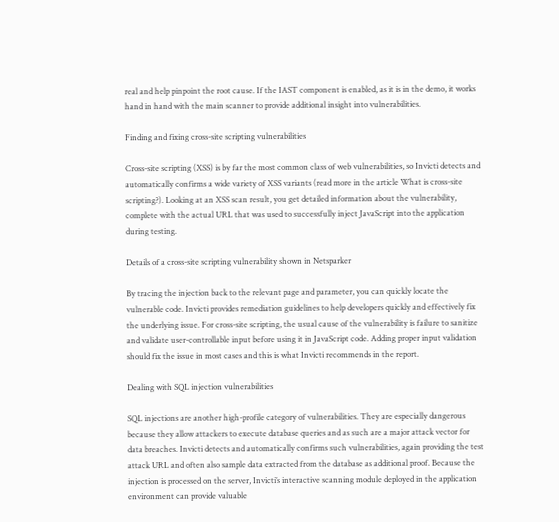real and help pinpoint the root cause. If the IAST component is enabled, as it is in the demo, it works hand in hand with the main scanner to provide additional insight into vulnerabilities.

Finding and fixing cross-site scripting vulnerabilities

Cross-site scripting (XSS) is by far the most common class of web vulnerabilities, so Invicti detects and automatically confirms a wide variety of XSS variants (read more in the article What is cross-site scripting?). Looking at an XSS scan result, you get detailed information about the vulnerability, complete with the actual URL that was used to successfully inject JavaScript into the application during testing.

Details of a cross-site scripting vulnerability shown in Netsparker

By tracing the injection back to the relevant page and parameter, you can quickly locate the vulnerable code. Invicti provides remediation guidelines to help developers quickly and effectively fix the underlying issue. For cross-site scripting, the usual cause of the vulnerability is failure to sanitize and validate user-controllable input before using it in JavaScript code. Adding proper input validation should fix the issue in most cases and this is what Invicti recommends in the report.

Dealing with SQL injection vulnerabilities

SQL injections are another high-profile category of vulnerabilities. They are especially dangerous because they allow attackers to execute database queries and as such are a major attack vector for data breaches. Invicti detects and automatically confirms such vulnerabilities, again providing the test attack URL and often also sample data extracted from the database as additional proof. Because the injection is processed on the server, Invicti’s interactive scanning module deployed in the application environment can provide valuable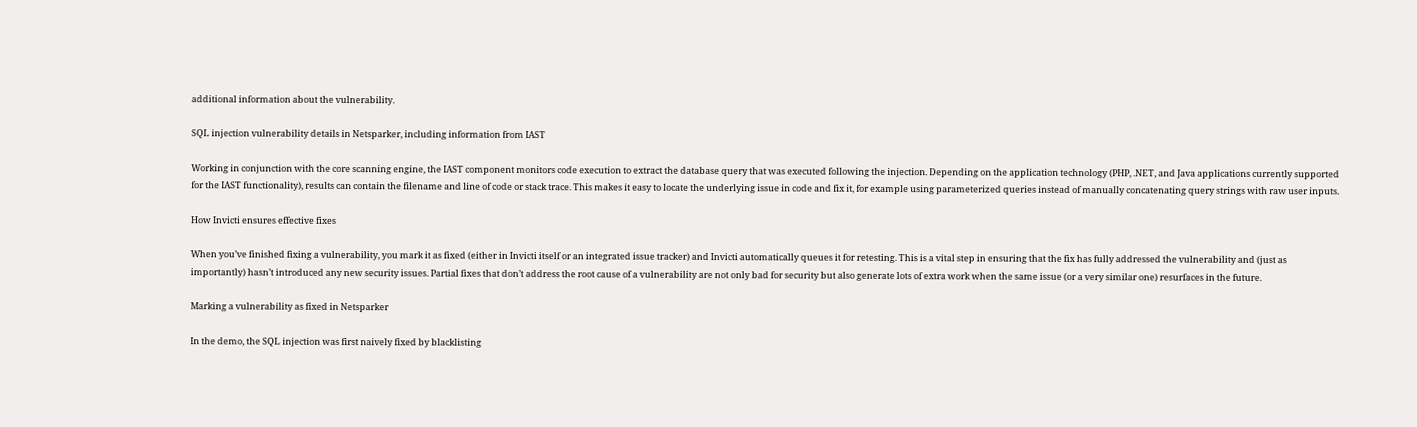additional information about the vulnerability.

SQL injection vulnerability details in Netsparker, including information from IAST

Working in conjunction with the core scanning engine, the IAST component monitors code execution to extract the database query that was executed following the injection. Depending on the application technology (PHP, .NET, and Java applications currently supported for the IAST functionality), results can contain the filename and line of code or stack trace. This makes it easy to locate the underlying issue in code and fix it, for example using parameterized queries instead of manually concatenating query strings with raw user inputs.

How Invicti ensures effective fixes

When you’ve finished fixing a vulnerability, you mark it as fixed (either in Invicti itself or an integrated issue tracker) and Invicti automatically queues it for retesting. This is a vital step in ensuring that the fix has fully addressed the vulnerability and (just as importantly) hasn’t introduced any new security issues. Partial fixes that don’t address the root cause of a vulnerability are not only bad for security but also generate lots of extra work when the same issue (or a very similar one) resurfaces in the future.

Marking a vulnerability as fixed in Netsparker

In the demo, the SQL injection was first naively fixed by blacklisting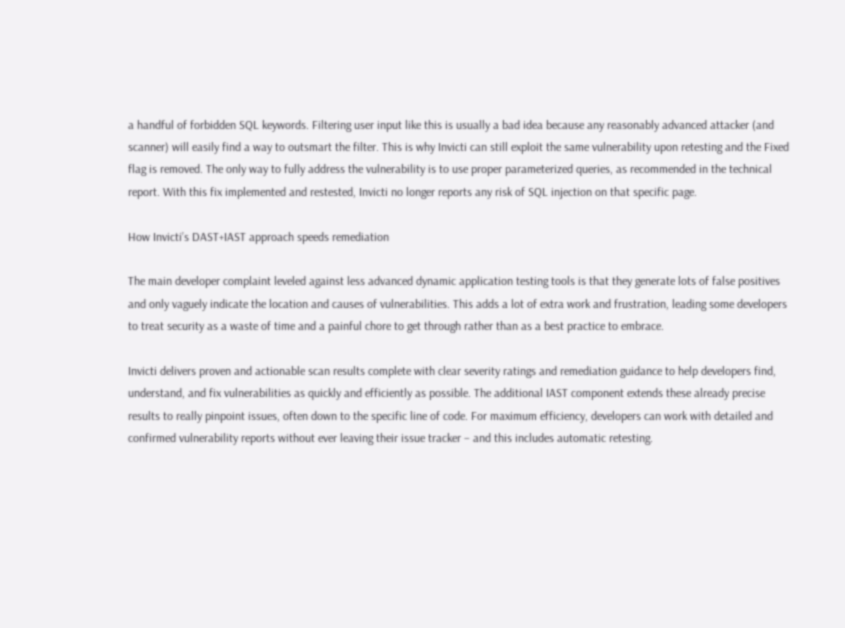a handful of forbidden SQL keywords. Filtering user input like this is usually a bad idea because any reasonably advanced attacker (and scanner) will easily find a way to outsmart the filter. This is why Invicti can still exploit the same vulnerability upon retesting and the Fixed flag is removed. The only way to fully address the vulnerability is to use proper parameterized queries, as recommended in the technical report. With this fix implemented and restested, Invicti no longer reports any risk of SQL injection on that specific page.

How Invicti’s DAST+IAST approach speeds remediation

The main developer complaint leveled against less advanced dynamic application testing tools is that they generate lots of false positives and only vaguely indicate the location and causes of vulnerabilities. This adds a lot of extra work and frustration, leading some developers to treat security as a waste of time and a painful chore to get through rather than as a best practice to embrace.

Invicti delivers proven and actionable scan results complete with clear severity ratings and remediation guidance to help developers find, understand, and fix vulnerabilities as quickly and efficiently as possible. The additional IAST component extends these already precise results to really pinpoint issues, often down to the specific line of code. For maximum efficiency, developers can work with detailed and confirmed vulnerability reports without ever leaving their issue tracker – and this includes automatic retesting.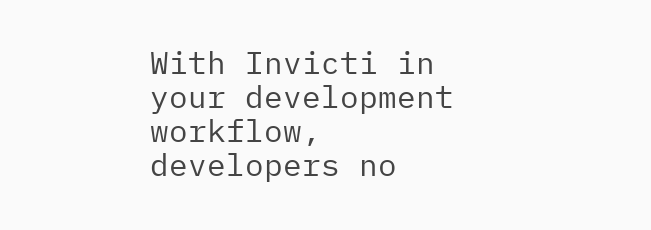With Invicti in your development workflow, developers no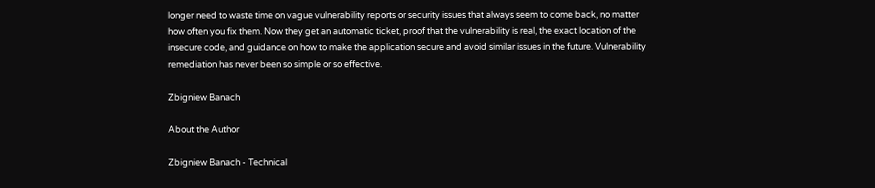longer need to waste time on vague vulnerability reports or security issues that always seem to come back, no matter how often you fix them. Now they get an automatic ticket, proof that the vulnerability is real, the exact location of the insecure code, and guidance on how to make the application secure and avoid similar issues in the future. Vulnerability remediation has never been so simple or so effective.

Zbigniew Banach

About the Author

Zbigniew Banach - Technical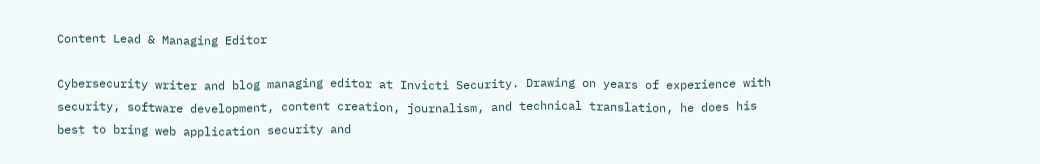Content Lead & Managing Editor

Cybersecurity writer and blog managing editor at Invicti Security. Drawing on years of experience with security, software development, content creation, journalism, and technical translation, he does his best to bring web application security and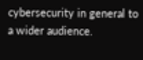cybersecurity in general to a wider audience.